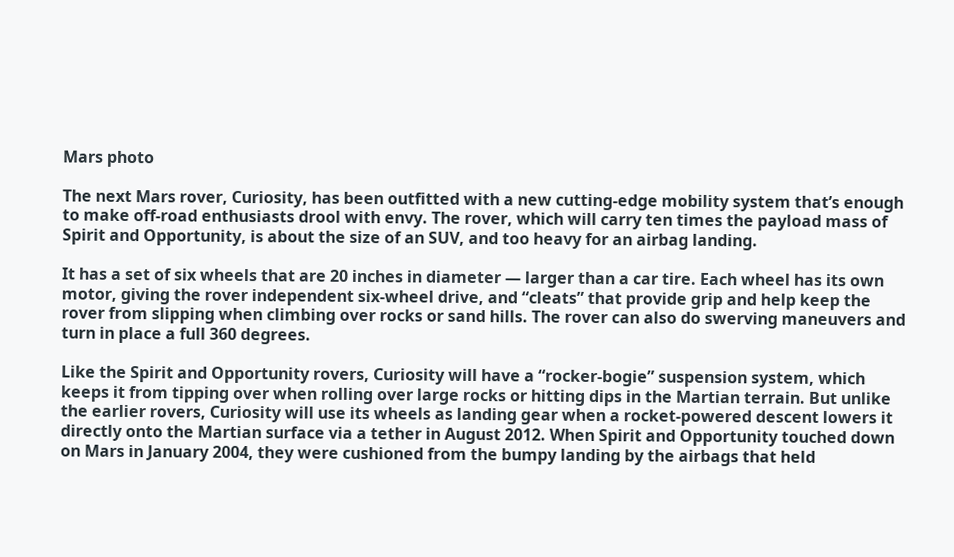Mars photo

The next Mars rover, Curiosity, has been outfitted with a new cutting-edge mobility system that’s enough to make off-road enthusiasts drool with envy. The rover, which will carry ten times the payload mass of Spirit and Opportunity, is about the size of an SUV, and too heavy for an airbag landing.

It has a set of six wheels that are 20 inches in diameter — larger than a car tire. Each wheel has its own motor, giving the rover independent six-wheel drive, and “cleats” that provide grip and help keep the rover from slipping when climbing over rocks or sand hills. The rover can also do swerving maneuvers and turn in place a full 360 degrees.

Like the Spirit and Opportunity rovers, Curiosity will have a “rocker-bogie” suspension system, which keeps it from tipping over when rolling over large rocks or hitting dips in the Martian terrain. But unlike the earlier rovers, Curiosity will use its wheels as landing gear when a rocket-powered descent lowers it directly onto the Martian surface via a tether in August 2012. When Spirit and Opportunity touched down on Mars in January 2004, they were cushioned from the bumpy landing by the airbags that held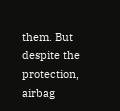them. But despite the protection, airbag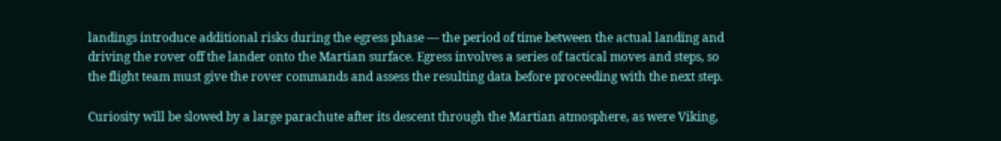landings introduce additional risks during the egress phase — the period of time between the actual landing and driving the rover off the lander onto the Martian surface. Egress involves a series of tactical moves and steps, so the flight team must give the rover commands and assess the resulting data before proceeding with the next step.

Curiosity will be slowed by a large parachute after its descent through the Martian atmosphere, as were Viking,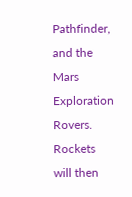Pathfinder, and the Mars Exploration Rovers. Rockets will then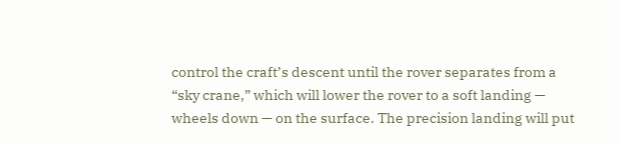control the craft’s descent until the rover separates from a “sky crane,” which will lower the rover to a soft landing — wheels down — on the surface. The precision landing will put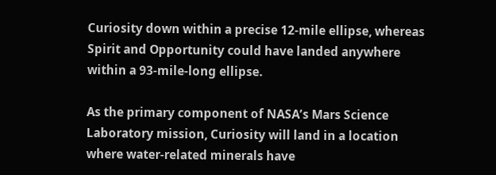Curiosity down within a precise 12-mile ellipse, whereas Spirit and Opportunity could have landed anywhere within a 93-mile-long ellipse.

As the primary component of NASA’s Mars Science Laboratory mission, Curiosity will land in a location where water-related minerals have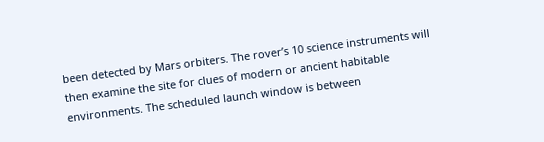been detected by Mars orbiters. The rover’s 10 science instruments will then examine the site for clues of modern or ancient habitable environments. The scheduled launch window is between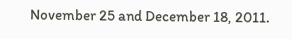November 25 and December 18, 2011.